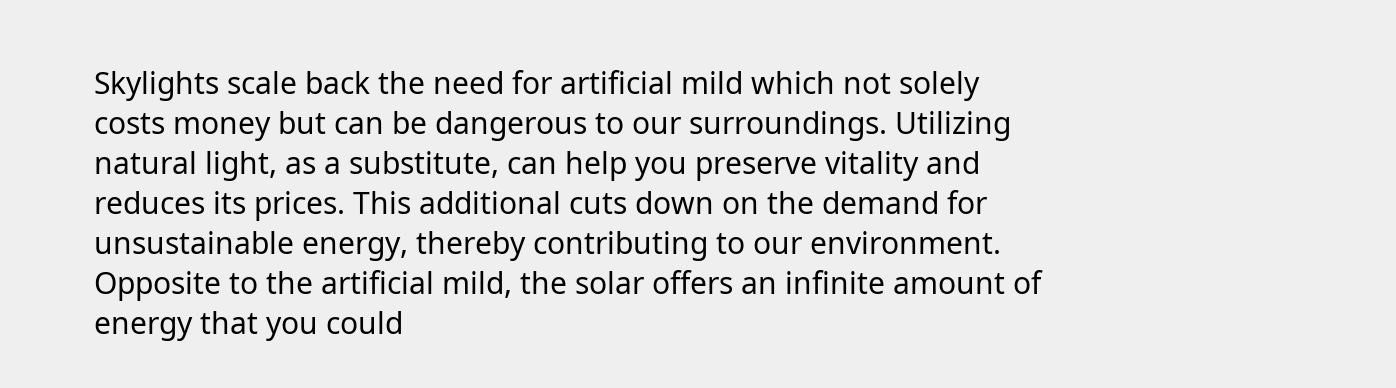Skylights scale back the need for artificial mild which not solely costs money but can be dangerous to our surroundings. Utilizing natural light, as a substitute, can help you preserve vitality and reduces its prices. This additional cuts down on the demand for unsustainable energy, thereby contributing to our environment.
Opposite to the artificial mild, the solar offers an infinite amount of energy that you could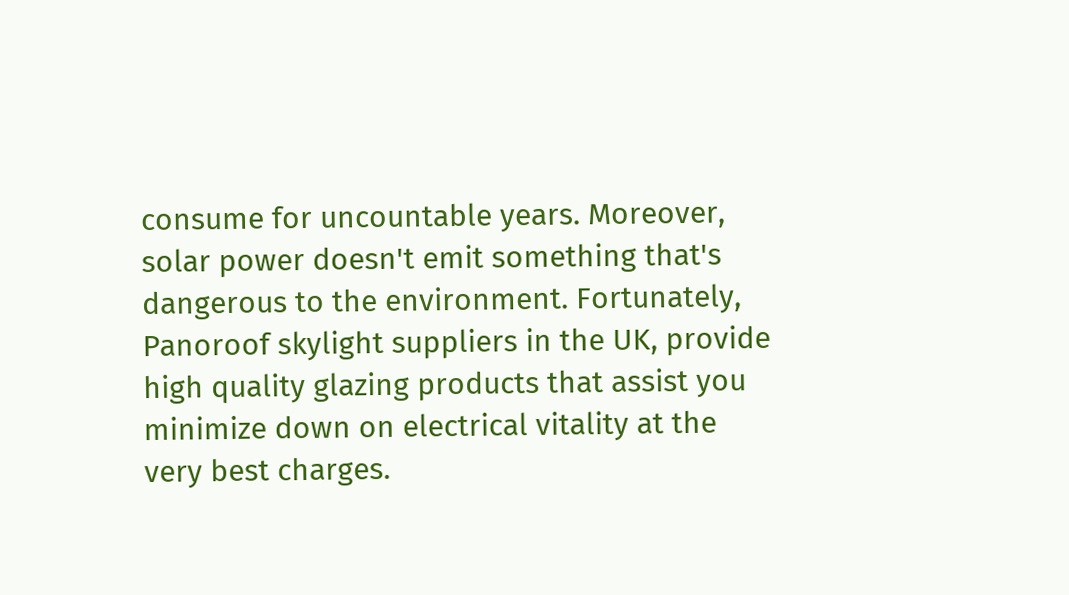consume for uncountable years. Moreover, solar power doesn't emit something that's dangerous to the environment. Fortunately, Panoroof skylight suppliers in the UK, provide high quality glazing products that assist you minimize down on electrical vitality at the very best charges.